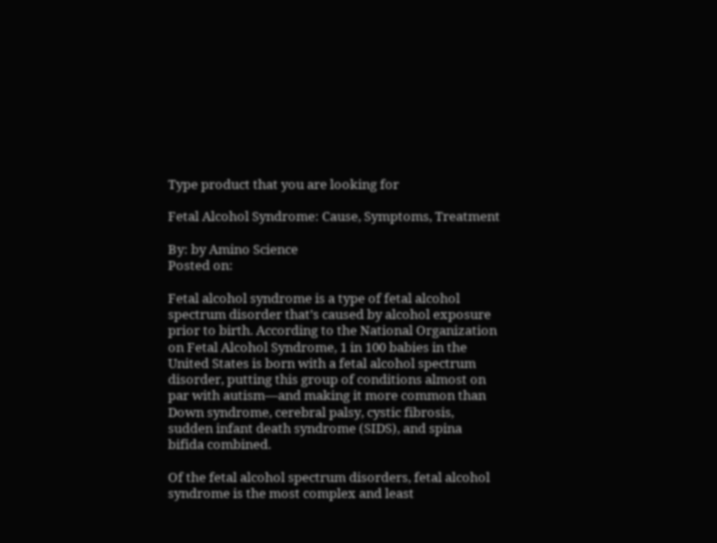Type product that you are looking for

Fetal Alcohol Syndrome: Cause, Symptoms, Treatment

By: by Amino Science
Posted on:

Fetal alcohol syndrome is a type of fetal alcohol spectrum disorder that’s caused by alcohol exposure prior to birth. According to the National Organization on Fetal Alcohol Syndrome, 1 in 100 babies in the United States is born with a fetal alcohol spectrum disorder, putting this group of conditions almost on par with autism—and making it more common than Down syndrome, cerebral palsy, cystic fibrosis, sudden infant death syndrome (SIDS), and spina bifida combined.

Of the fetal alcohol spectrum disorders, fetal alcohol syndrome is the most complex and least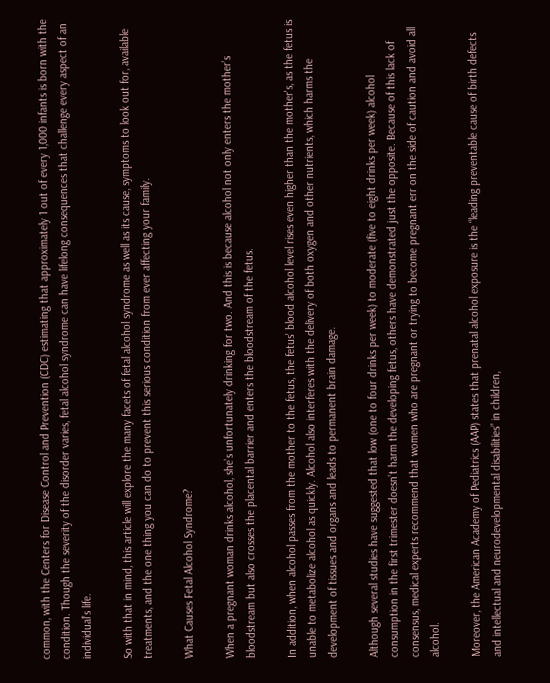common, with the Centers for Disease Control and Prevention (CDC) estimating that approximately 1 out of every 1,000 infants is born with the condition. Though the severity of the disorder varies, fetal alcohol syndrome can have lifelong consequences that challenge every aspect of an individual’s life.

So with that in mind, this article will explore the many facets of fetal alcohol syndrome as well as its cause, symptoms to look out for, available treatments, and the one thing you can do to prevent this serious condition from ever affecting your family.

What Causes Fetal Alcohol Syndrome?

When a pregnant woman drinks alcohol, she’s unfortunately drinking for two. And this is because alcohol not only enters the mother’s bloodstream but also crosses the placental barrier and enters the bloodstream of the fetus.

In addition, when alcohol passes from the mother to the fetus, the fetus' blood alcohol level rises even higher than the mother's, as the fetus is unable to metabolize alcohol as quickly. Alcohol also interferes with the delivery of both oxygen and other nutrients, which harms the development of tissues and organs and leads to permanent brain damage.

Although several studies have suggested that low (one to four drinks per week) to moderate (five to eight drinks per week) alcohol consumption in the first trimester doesn’t harm the developing fetus, others have demonstrated just the opposite. Because of this lack of consensus, medical experts recommend that women who are pregnant or trying to become pregnant err on the side of caution and avoid all alcohol.

Moreover, the American Academy of Pediatrics (AAP) states that prenatal alcohol exposure is the “leading preventable cause of birth defects and intellectual and neurodevelopmental disabilities” in children,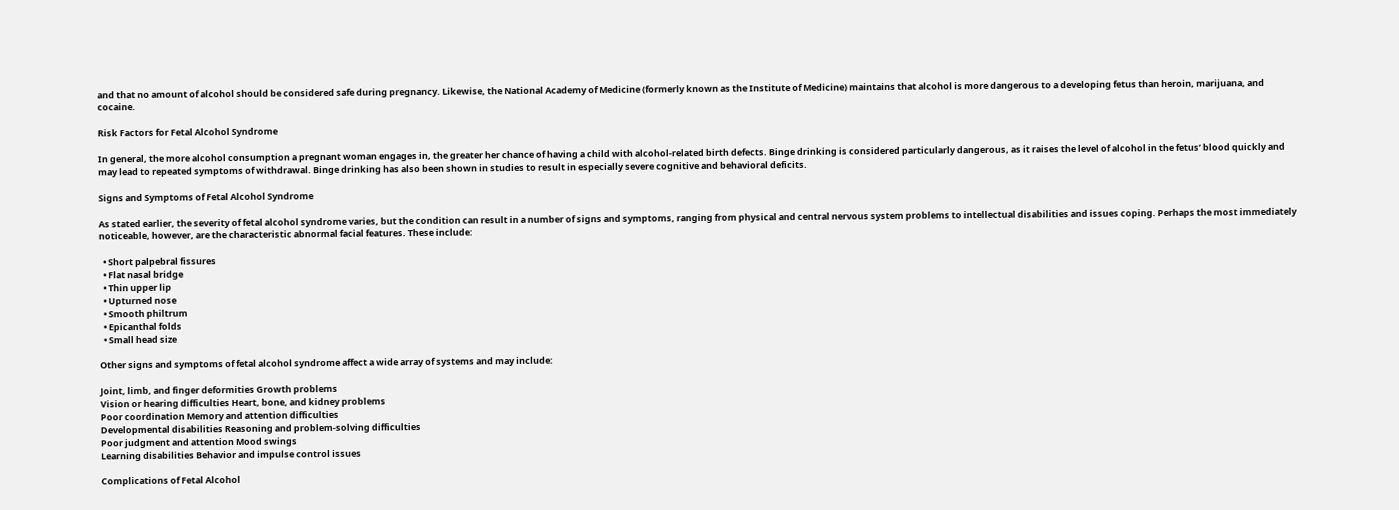and that no amount of alcohol should be considered safe during pregnancy. Likewise, the National Academy of Medicine (formerly known as the Institute of Medicine) maintains that alcohol is more dangerous to a developing fetus than heroin, marijuana, and cocaine.

Risk Factors for Fetal Alcohol Syndrome

In general, the more alcohol consumption a pregnant woman engages in, the greater her chance of having a child with alcohol-related birth defects. Binge drinking is considered particularly dangerous, as it raises the level of alcohol in the fetus’ blood quickly and may lead to repeated symptoms of withdrawal. Binge drinking has also been shown in studies to result in especially severe cognitive and behavioral deficits.

Signs and Symptoms of Fetal Alcohol Syndrome

As stated earlier, the severity of fetal alcohol syndrome varies, but the condition can result in a number of signs and symptoms, ranging from physical and central nervous system problems to intellectual disabilities and issues coping. Perhaps the most immediately noticeable, however, are the characteristic abnormal facial features. These include:

  • Short palpebral fissures
  • Flat nasal bridge
  • Thin upper lip
  • Upturned nose
  • Smooth philtrum
  • Epicanthal folds
  • Small head size

Other signs and symptoms of fetal alcohol syndrome affect a wide array of systems and may include:

Joint, limb, and finger deformities Growth problems
Vision or hearing difficulties Heart, bone, and kidney problems
Poor coordination Memory and attention difficulties
Developmental disabilities Reasoning and problem-solving difficulties
Poor judgment and attention Mood swings
Learning disabilities Behavior and impulse control issues

Complications of Fetal Alcohol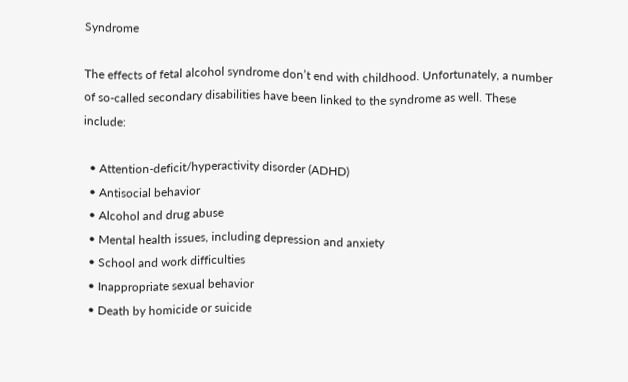Syndrome

The effects of fetal alcohol syndrome don’t end with childhood. Unfortunately, a number of so-called secondary disabilities have been linked to the syndrome as well. These include:

  • Attention-deficit/hyperactivity disorder (ADHD)
  • Antisocial behavior
  • Alcohol and drug abuse
  • Mental health issues, including depression and anxiety
  • School and work difficulties
  • Inappropriate sexual behavior
  • Death by homicide or suicide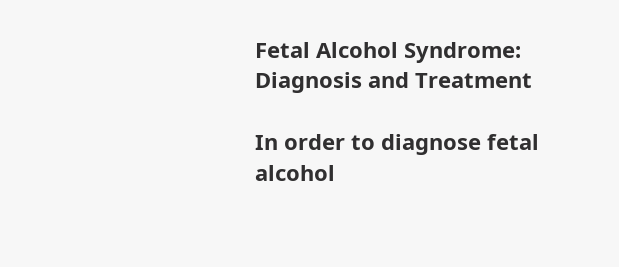Fetal Alcohol Syndrome: Diagnosis and Treatment

In order to diagnose fetal alcohol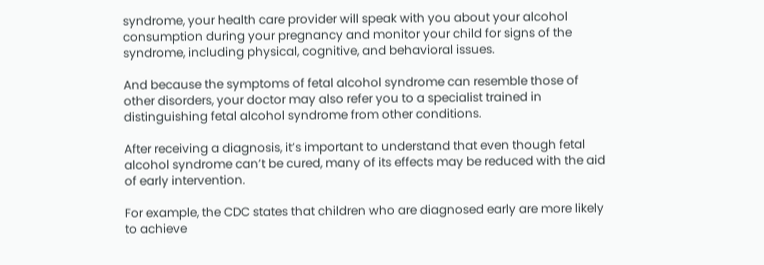syndrome, your health care provider will speak with you about your alcohol consumption during your pregnancy and monitor your child for signs of the syndrome, including physical, cognitive, and behavioral issues.

And because the symptoms of fetal alcohol syndrome can resemble those of other disorders, your doctor may also refer you to a specialist trained in distinguishing fetal alcohol syndrome from other conditions.

After receiving a diagnosis, it’s important to understand that even though fetal alcohol syndrome can’t be cured, many of its effects may be reduced with the aid of early intervention.

For example, the CDC states that children who are diagnosed early are more likely to achieve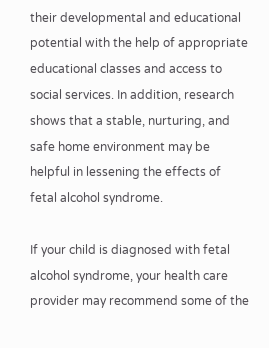their developmental and educational potential with the help of appropriate educational classes and access to social services. In addition, research shows that a stable, nurturing, and safe home environment may be helpful in lessening the effects of fetal alcohol syndrome.

If your child is diagnosed with fetal alcohol syndrome, your health care provider may recommend some of the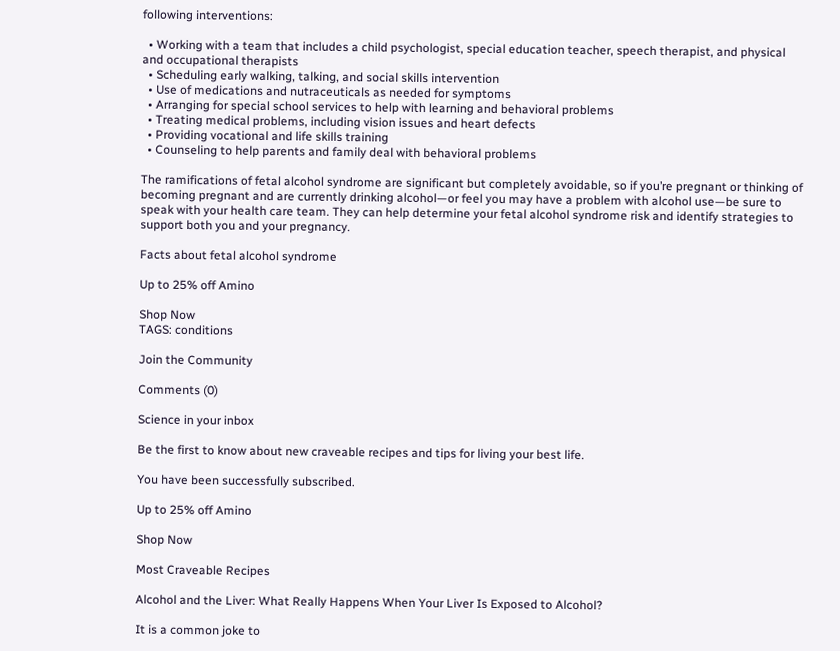following interventions:

  • Working with a team that includes a child psychologist, special education teacher, speech therapist, and physical and occupational therapists
  • Scheduling early walking, talking, and social skills intervention
  • Use of medications and nutraceuticals as needed for symptoms
  • Arranging for special school services to help with learning and behavioral problems
  • Treating medical problems, including vision issues and heart defects
  • Providing vocational and life skills training
  • Counseling to help parents and family deal with behavioral problems

The ramifications of fetal alcohol syndrome are significant but completely avoidable, so if you’re pregnant or thinking of becoming pregnant and are currently drinking alcohol—or feel you may have a problem with alcohol use—be sure to speak with your health care team. They can help determine your fetal alcohol syndrome risk and identify strategies to support both you and your pregnancy.

Facts about fetal alcohol syndrome

Up to 25% off Amino

Shop Now
TAGS: conditions

Join the Community

Comments (0)

Science in your inbox

Be the first to know about new craveable recipes and tips for living your best life.

You have been successfully subscribed.

Up to 25% off Amino

Shop Now

Most Craveable Recipes

Alcohol and the Liver: What Really Happens When Your Liver Is Exposed to Alcohol?

It is a common joke to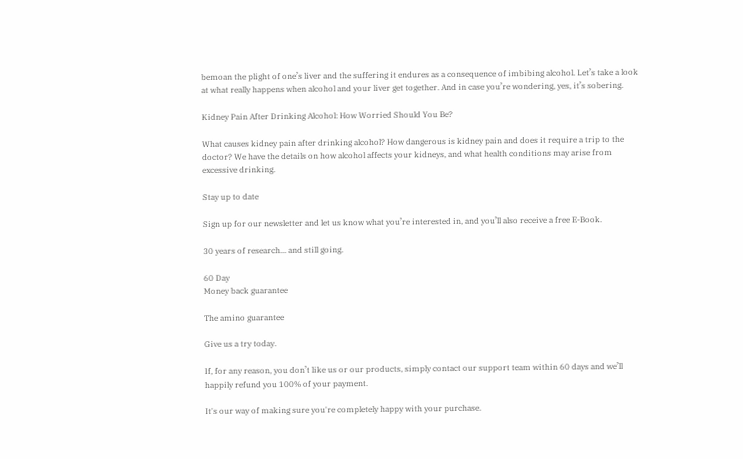bemoan the plight of one’s liver and the suffering it endures as a consequence of imbibing alcohol. Let’s take a look at what really happens when alcohol and your liver get together. And in case you’re wondering, yes, it’s sobering.

Kidney Pain After Drinking Alcohol: How Worried Should You Be?

What causes kidney pain after drinking alcohol? How dangerous is kidney pain and does it require a trip to the doctor? We have the details on how alcohol affects your kidneys, and what health conditions may arise from excessive drinking.

Stay up to date

Sign up for our newsletter and let us know what you’re interested in, and you’ll also receive a free E-Book.

30 years of research... and still going.

60 Day
Money back guarantee

The amino guarantee

Give us a try today.

If, for any reason, you don’t like us or our products, simply contact our support team within 60 days and we’ll happily refund you 100% of your payment.

It's our way of making sure you're completely happy with your purchase.